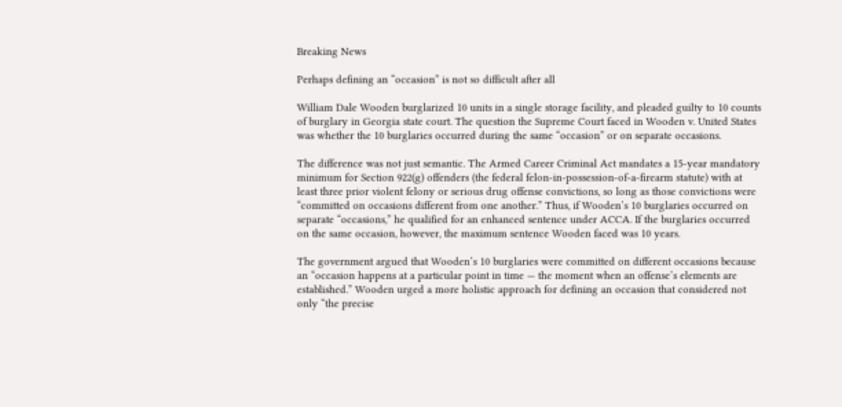Breaking News

Perhaps defining an “occasion” is not so difficult after all

William Dale Wooden burglarized 10 units in a single storage facility, and pleaded guilty to 10 counts of burglary in Georgia state court. The question the Supreme Court faced in Wooden v. United States was whether the 10 burglaries occurred during the same “occasion” or on separate occasions.

The difference was not just semantic. The Armed Career Criminal Act mandates a 15-year mandatory minimum for Section 922(g) offenders (the federal felon-in-possession-of-a-firearm statute) with at least three prior violent felony or serious drug offense convictions, so long as those convictions were “committed on occasions different from one another.” Thus, if Wooden’s 10 burglaries occurred on separate “occasions,” he qualified for an enhanced sentence under ACCA. If the burglaries occurred on the same occasion, however, the maximum sentence Wooden faced was 10 years.

The government argued that Wooden’s 10 burglaries were committed on different occasions because an “occasion happens at a particular point in time — the moment when an offense’s elements are established.” Wooden urged a more holistic approach for defining an occasion that considered not only “the precise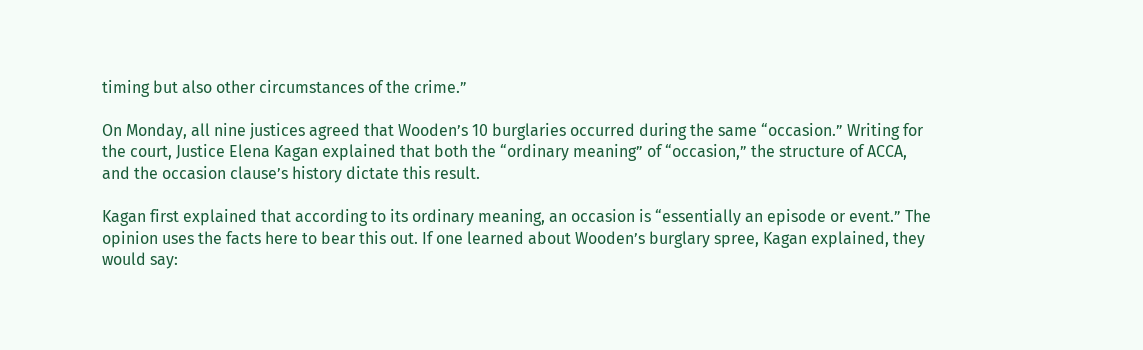timing but also other circumstances of the crime.”

On Monday, all nine justices agreed that Wooden’s 10 burglaries occurred during the same “occasion.” Writing for the court, Justice Elena Kagan explained that both the “ordinary meaning” of “occasion,” the structure of ACCA, and the occasion clause’s history dictate this result.

Kagan first explained that according to its ordinary meaning, an occasion is “essentially an episode or event.” The opinion uses the facts here to bear this out. If one learned about Wooden’s burglary spree, Kagan explained, they would say: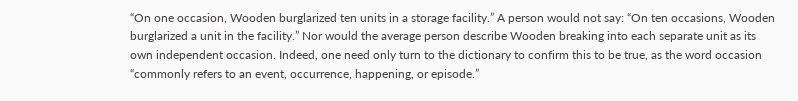“On one occasion, Wooden burglarized ten units in a storage facility.” A person would not say: “On ten occasions, Wooden burglarized a unit in the facility.” Nor would the average person describe Wooden breaking into each separate unit as its own independent occasion. Indeed, one need only turn to the dictionary to confirm this to be true, as the word occasion “commonly refers to an event, occurrence, happening, or episode.”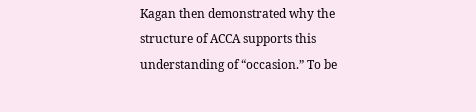Kagan then demonstrated why the structure of ACCA supports this understanding of “occasion.” To be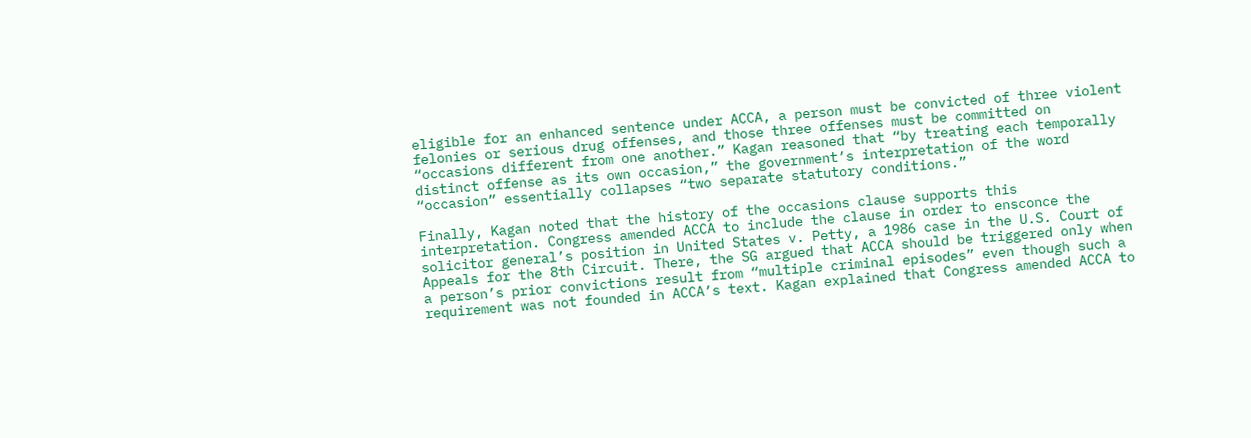eligible for an enhanced sentence under ACCA, a person must be convicted of three violent felonies or serious drug offenses, and those three offenses must be committed on “occasions different from one another.” Kagan reasoned that “by treating each temporally distinct offense as its own occasion,” the government’s interpretation of the word “occasion” essentially collapses “two separate statutory conditions.”

Finally, Kagan noted that the history of the occasions clause supports this interpretation. Congress amended ACCA to include the clause in order to ensconce the solicitor general’s position in United States v. Petty, a 1986 case in the U.S. Court of Appeals for the 8th Circuit. There, the SG argued that ACCA should be triggered only when a person’s prior convictions result from “multiple criminal episodes” even though such a requirement was not founded in ACCA’s text. Kagan explained that Congress amended ACCA to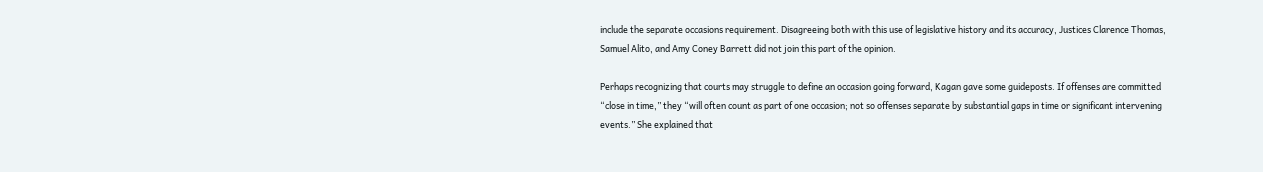include the separate occasions requirement. Disagreeing both with this use of legislative history and its accuracy, Justices Clarence Thomas, Samuel Alito, and Amy Coney Barrett did not join this part of the opinion.

Perhaps recognizing that courts may struggle to define an occasion going forward, Kagan gave some guideposts. If offenses are committed “close in time,” they “will often count as part of one occasion; not so offenses separate by substantial gaps in time or significant intervening events.” She explained that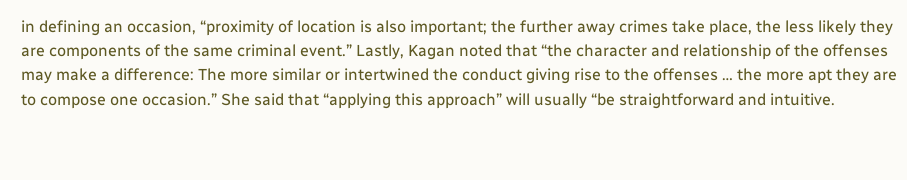in defining an occasion, “proximity of location is also important; the further away crimes take place, the less likely they are components of the same criminal event.” Lastly, Kagan noted that “the character and relationship of the offenses may make a difference: The more similar or intertwined the conduct giving rise to the offenses … the more apt they are to compose one occasion.” She said that “applying this approach” will usually “be straightforward and intuitive.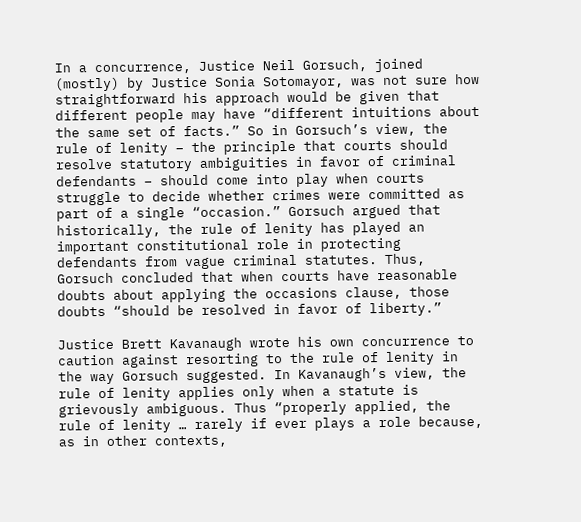In a concurrence, Justice Neil Gorsuch, joined (mostly) by Justice Sonia Sotomayor, was not sure how straightforward his approach would be given that different people may have “different intuitions about the same set of facts.” So in Gorsuch’s view, the rule of lenity – the principle that courts should resolve statutory ambiguities in favor of criminal defendants – should come into play when courts struggle to decide whether crimes were committed as part of a single “occasion.” Gorsuch argued that historically, the rule of lenity has played an important constitutional role in protecting defendants from vague criminal statutes. Thus, Gorsuch concluded that when courts have reasonable doubts about applying the occasions clause, those doubts “should be resolved in favor of liberty.”

Justice Brett Kavanaugh wrote his own concurrence to caution against resorting to the rule of lenity in the way Gorsuch suggested. In Kavanaugh’s view, the rule of lenity applies only when a statute is grievously ambiguous. Thus “properly applied, the rule of lenity … rarely if ever plays a role because, as in other contexts,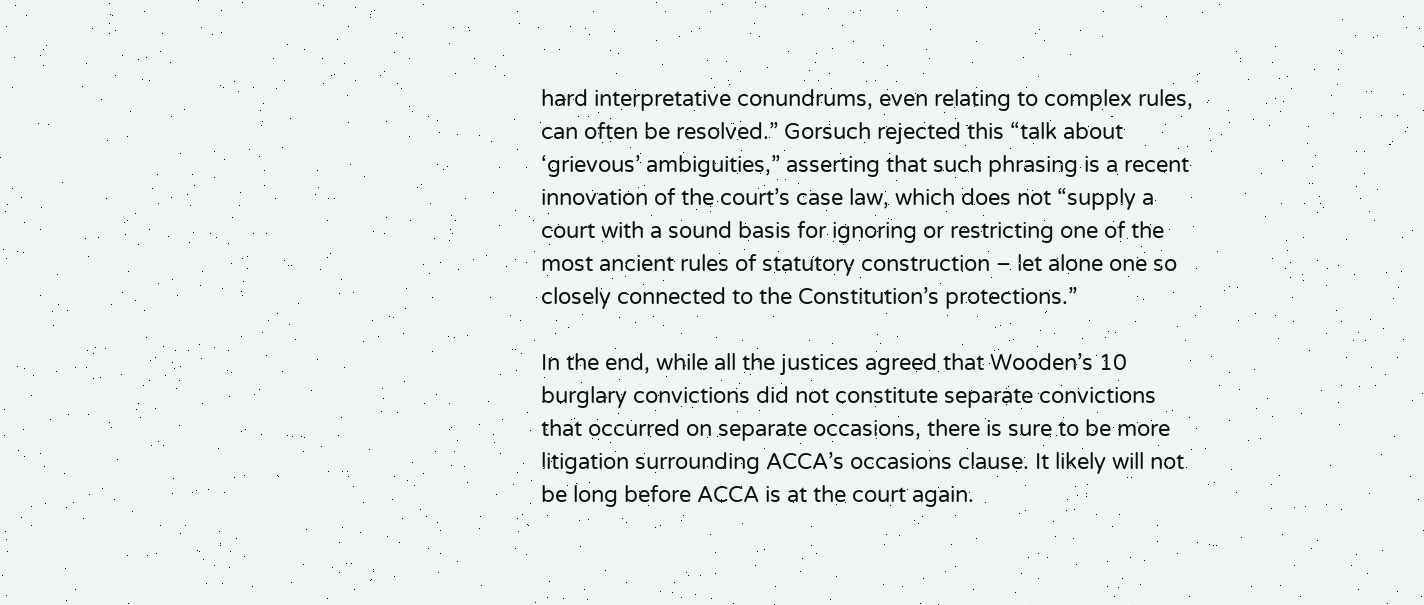hard interpretative conundrums, even relating to complex rules, can often be resolved.” Gorsuch rejected this “talk about ‘grievous’ ambiguities,” asserting that such phrasing is a recent innovation of the court’s case law, which does not “supply a court with a sound basis for ignoring or restricting one of the most ancient rules of statutory construction – let alone one so closely connected to the Constitution’s protections.”

In the end, while all the justices agreed that Wooden’s 10 burglary convictions did not constitute separate convictions that occurred on separate occasions, there is sure to be more litigation surrounding ACCA’s occasions clause. It likely will not be long before ACCA is at the court again.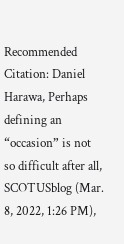Recommended Citation: Daniel Harawa, Perhaps defining an “occasion” is not so difficult after all, SCOTUSblog (Mar. 8, 2022, 1:26 PM),